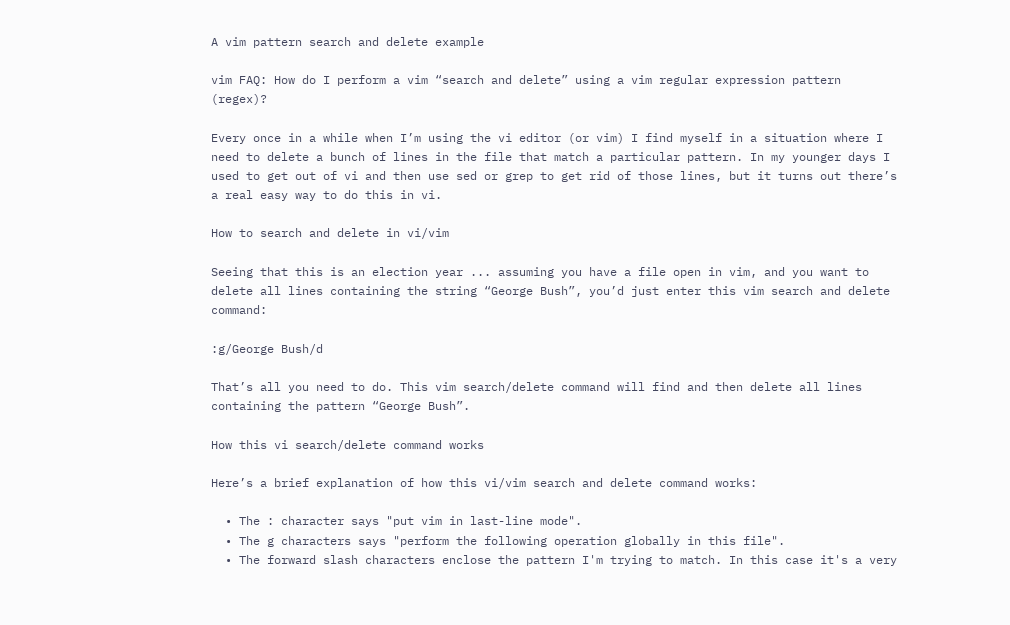A vim pattern search and delete example

vim FAQ: How do I perform a vim “search and delete” using a vim regular expression pattern (regex)?

Every once in a while when I’m using the vi editor (or vim) I find myself in a situation where I need to delete a bunch of lines in the file that match a particular pattern. In my younger days I used to get out of vi and then use sed or grep to get rid of those lines, but it turns out there’s a real easy way to do this in vi.

How to search and delete in vi/vim

Seeing that this is an election year ... assuming you have a file open in vim, and you want to delete all lines containing the string “George Bush”, you’d just enter this vim search and delete command:

:g/George Bush/d

That’s all you need to do. This vim search/delete command will find and then delete all lines containing the pattern “George Bush”.

How this vi search/delete command works

Here’s a brief explanation of how this vi/vim search and delete command works:

  • The : character says "put vim in last-line mode".
  • The g characters says "perform the following operation globally in this file".
  • The forward slash characters enclose the pattern I'm trying to match. In this case it's a very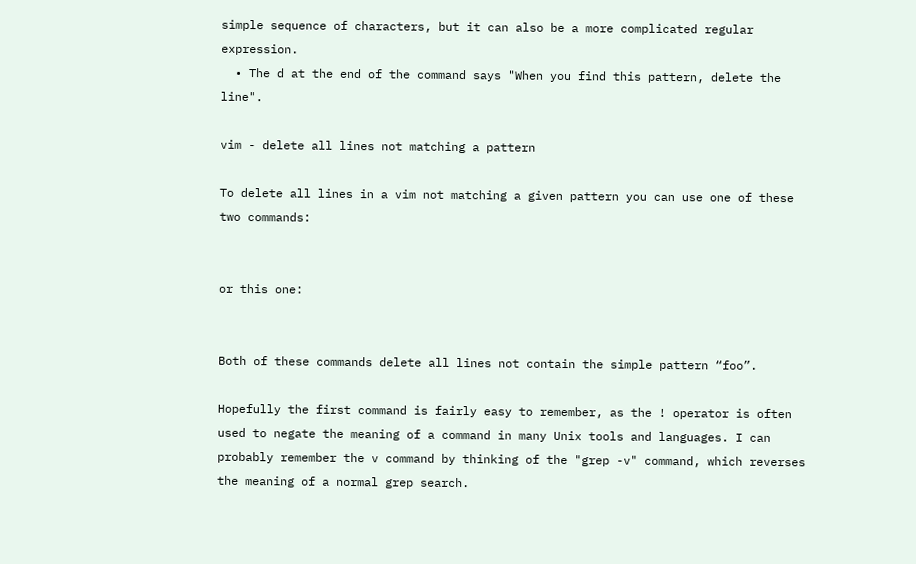simple sequence of characters, but it can also be a more complicated regular expression.
  • The d at the end of the command says "When you find this pattern, delete the line".

vim - delete all lines not matching a pattern

To delete all lines in a vim not matching a given pattern you can use one of these two commands:


or this one:


Both of these commands delete all lines not contain the simple pattern “foo”.

Hopefully the first command is fairly easy to remember, as the ! operator is often used to negate the meaning of a command in many Unix tools and languages. I can probably remember the v command by thinking of the "grep -v" command, which reverses the meaning of a normal grep search.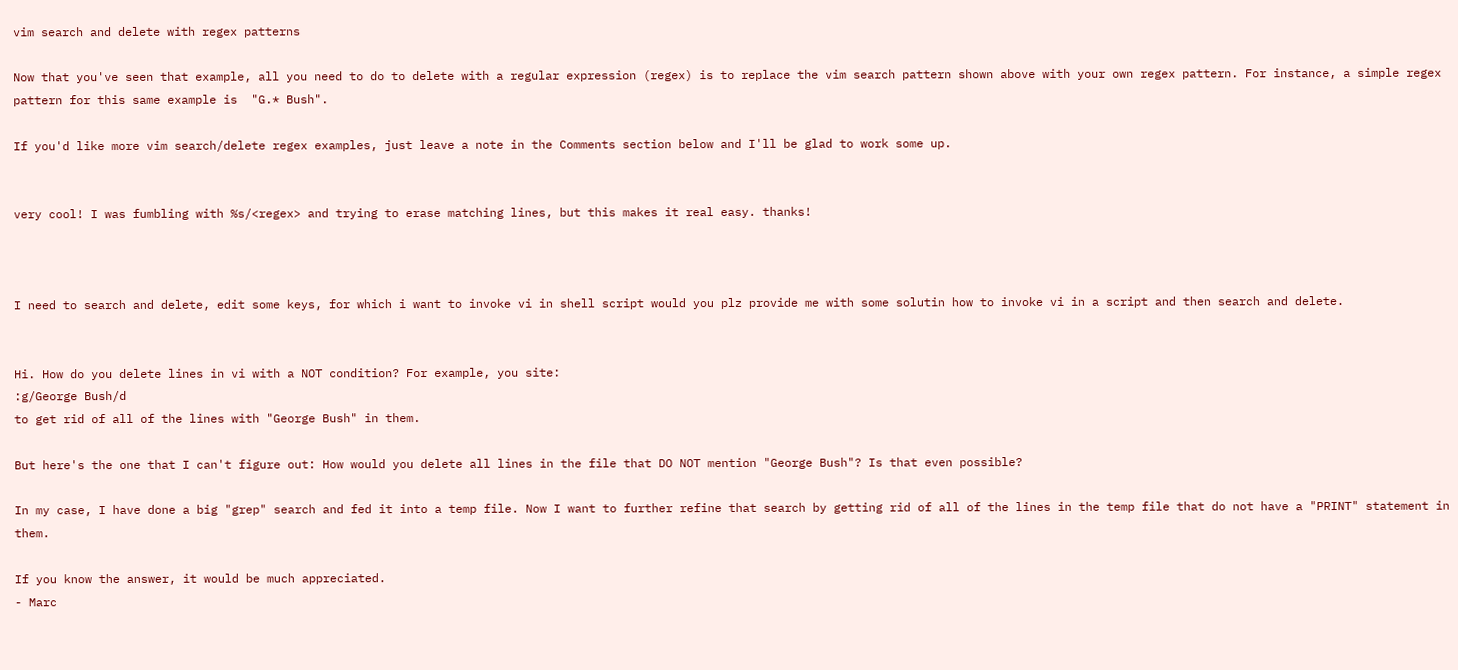vim search and delete with regex patterns

Now that you've seen that example, all you need to do to delete with a regular expression (regex) is to replace the vim search pattern shown above with your own regex pattern. For instance, a simple regex pattern for this same example is  "G.* Bush".

If you'd like more vim search/delete regex examples, just leave a note in the Comments section below and I'll be glad to work some up.


very cool! I was fumbling with %s/<regex> and trying to erase matching lines, but this makes it real easy. thanks!



I need to search and delete, edit some keys, for which i want to invoke vi in shell script would you plz provide me with some solutin how to invoke vi in a script and then search and delete.


Hi. How do you delete lines in vi with a NOT condition? For example, you site:
:g/George Bush/d
to get rid of all of the lines with "George Bush" in them.

But here's the one that I can't figure out: How would you delete all lines in the file that DO NOT mention "George Bush"? Is that even possible?

In my case, I have done a big "grep" search and fed it into a temp file. Now I want to further refine that search by getting rid of all of the lines in the temp file that do not have a "PRINT" statement in them.

If you know the answer, it would be much appreciated.
- Marc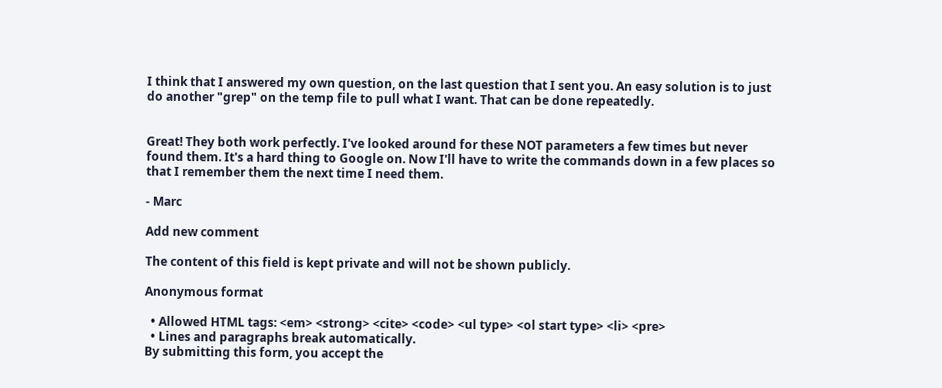I think that I answered my own question, on the last question that I sent you. An easy solution is to just do another "grep" on the temp file to pull what I want. That can be done repeatedly.


Great! They both work perfectly. I've looked around for these NOT parameters a few times but never found them. It's a hard thing to Google on. Now I'll have to write the commands down in a few places so that I remember them the next time I need them.

- Marc

Add new comment

The content of this field is kept private and will not be shown publicly.

Anonymous format

  • Allowed HTML tags: <em> <strong> <cite> <code> <ul type> <ol start type> <li> <pre>
  • Lines and paragraphs break automatically.
By submitting this form, you accept the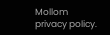Mollom privacy policy.